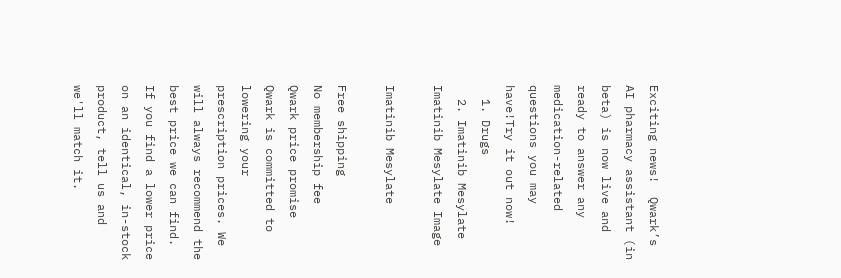Exciting news!  Qwark’s AI pharmacy assistant (in beta) is now live and ready to answer any medication-related questions you may have!Try it out now!
  1. Drugs
  2. Imatinib Mesylate
Imatinib Mesylate Image

Imatinib Mesylate

Free shipping
No membership fee
Qwark price promise
Qwark is committed to lowering your prescription prices. We will always recommend the best price we can find. If you find a lower price on an identical, in-stock product, tell us and we'll match it.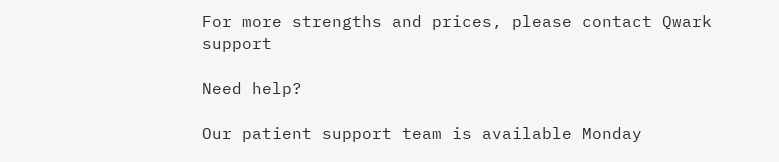For more strengths and prices, please contact Qwark support

Need help?

Our patient support team is available Monday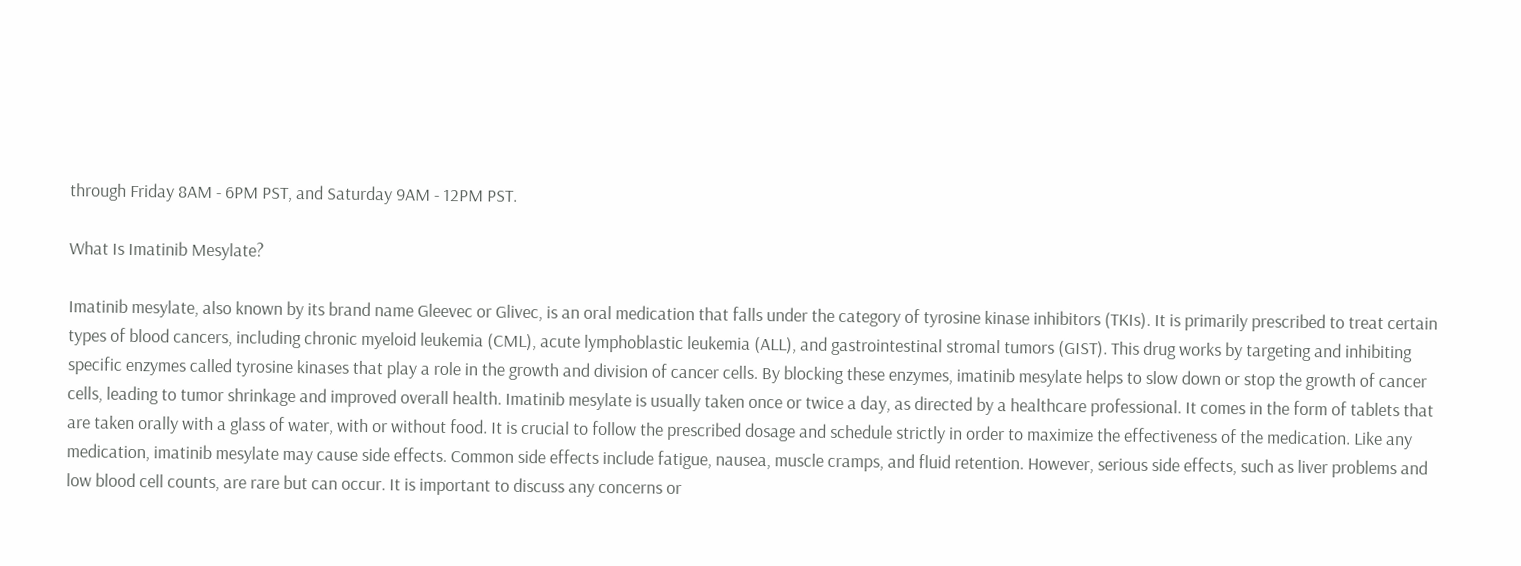through Friday 8AM - 6PM PST, and Saturday 9AM - 12PM PST.

What Is Imatinib Mesylate?

Imatinib mesylate, also known by its brand name Gleevec or Glivec, is an oral medication that falls under the category of tyrosine kinase inhibitors (TKIs). It is primarily prescribed to treat certain types of blood cancers, including chronic myeloid leukemia (CML), acute lymphoblastic leukemia (ALL), and gastrointestinal stromal tumors (GIST). This drug works by targeting and inhibiting specific enzymes called tyrosine kinases that play a role in the growth and division of cancer cells. By blocking these enzymes, imatinib mesylate helps to slow down or stop the growth of cancer cells, leading to tumor shrinkage and improved overall health. Imatinib mesylate is usually taken once or twice a day, as directed by a healthcare professional. It comes in the form of tablets that are taken orally with a glass of water, with or without food. It is crucial to follow the prescribed dosage and schedule strictly in order to maximize the effectiveness of the medication. Like any medication, imatinib mesylate may cause side effects. Common side effects include fatigue, nausea, muscle cramps, and fluid retention. However, serious side effects, such as liver problems and low blood cell counts, are rare but can occur. It is important to discuss any concerns or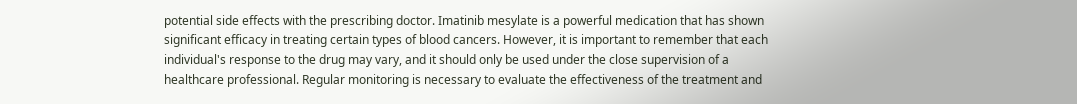potential side effects with the prescribing doctor. Imatinib mesylate is a powerful medication that has shown significant efficacy in treating certain types of blood cancers. However, it is important to remember that each individual's response to the drug may vary, and it should only be used under the close supervision of a healthcare professional. Regular monitoring is necessary to evaluate the effectiveness of the treatment and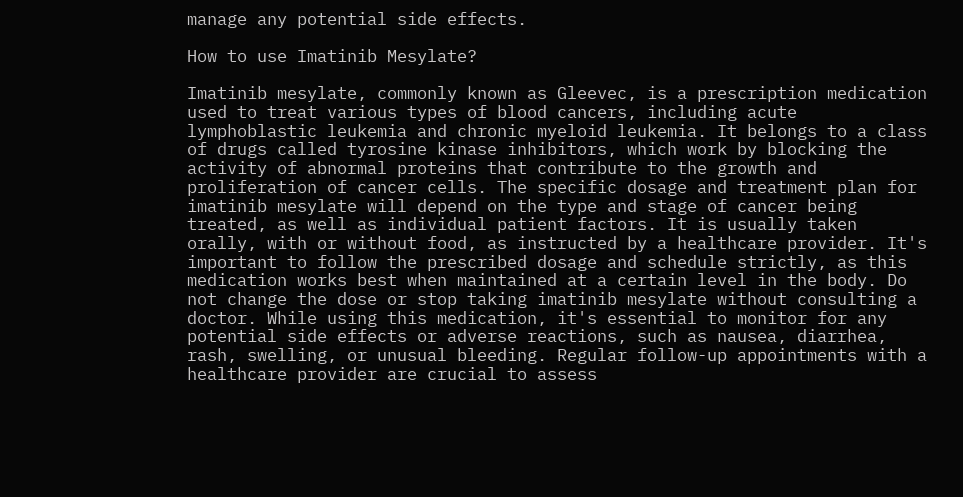manage any potential side effects.

How to use Imatinib Mesylate?

Imatinib mesylate, commonly known as Gleevec, is a prescription medication used to treat various types of blood cancers, including acute lymphoblastic leukemia and chronic myeloid leukemia. It belongs to a class of drugs called tyrosine kinase inhibitors, which work by blocking the activity of abnormal proteins that contribute to the growth and proliferation of cancer cells. The specific dosage and treatment plan for imatinib mesylate will depend on the type and stage of cancer being treated, as well as individual patient factors. It is usually taken orally, with or without food, as instructed by a healthcare provider. It's important to follow the prescribed dosage and schedule strictly, as this medication works best when maintained at a certain level in the body. Do not change the dose or stop taking imatinib mesylate without consulting a doctor. While using this medication, it's essential to monitor for any potential side effects or adverse reactions, such as nausea, diarrhea, rash, swelling, or unusual bleeding. Regular follow-up appointments with a healthcare provider are crucial to assess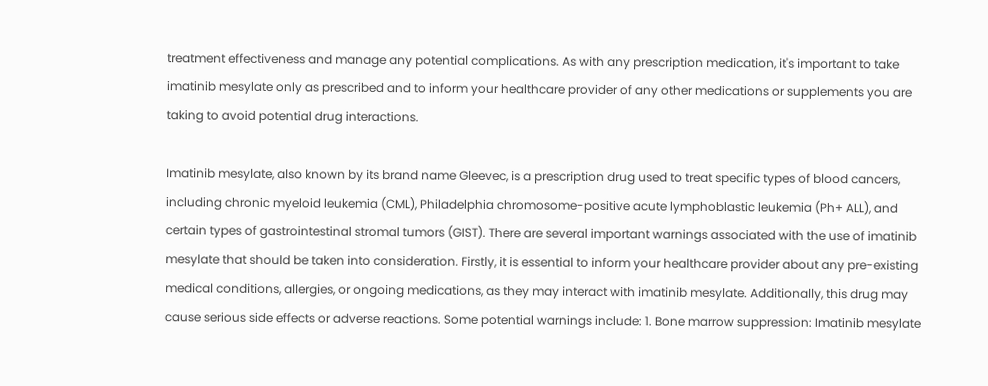treatment effectiveness and manage any potential complications. As with any prescription medication, it's important to take imatinib mesylate only as prescribed and to inform your healthcare provider of any other medications or supplements you are taking to avoid potential drug interactions.

Imatinib mesylate, also known by its brand name Gleevec, is a prescription drug used to treat specific types of blood cancers, including chronic myeloid leukemia (CML), Philadelphia chromosome-positive acute lymphoblastic leukemia (Ph+ ALL), and certain types of gastrointestinal stromal tumors (GIST). There are several important warnings associated with the use of imatinib mesylate that should be taken into consideration. Firstly, it is essential to inform your healthcare provider about any pre-existing medical conditions, allergies, or ongoing medications, as they may interact with imatinib mesylate. Additionally, this drug may cause serious side effects or adverse reactions. Some potential warnings include: 1. Bone marrow suppression: Imatinib mesylate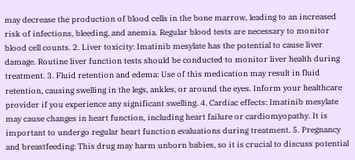may decrease the production of blood cells in the bone marrow, leading to an increased risk of infections, bleeding, and anemia. Regular blood tests are necessary to monitor blood cell counts. 2. Liver toxicity: Imatinib mesylate has the potential to cause liver damage. Routine liver function tests should be conducted to monitor liver health during treatment. 3. Fluid retention and edema: Use of this medication may result in fluid retention, causing swelling in the legs, ankles, or around the eyes. Inform your healthcare provider if you experience any significant swelling. 4. Cardiac effects: Imatinib mesylate may cause changes in heart function, including heart failure or cardiomyopathy. It is important to undergo regular heart function evaluations during treatment. 5. Pregnancy and breastfeeding: This drug may harm unborn babies, so it is crucial to discuss potential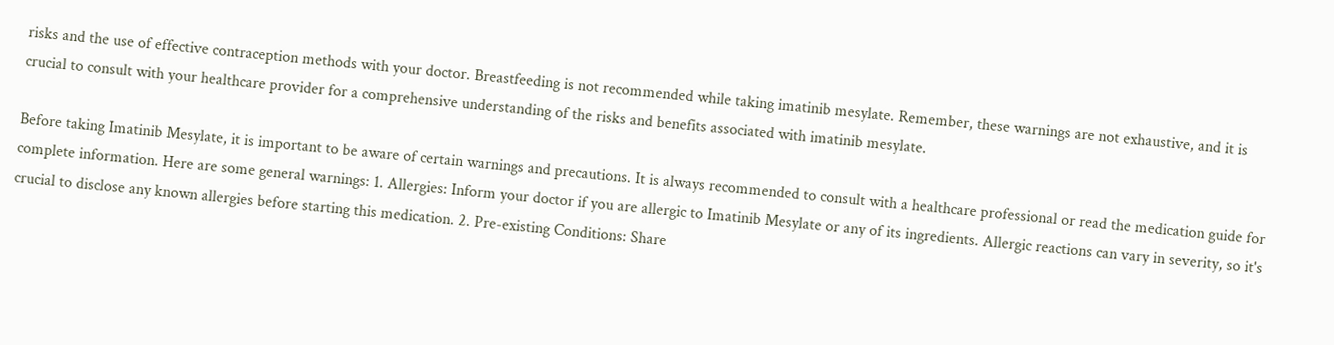risks and the use of effective contraception methods with your doctor. Breastfeeding is not recommended while taking imatinib mesylate. Remember, these warnings are not exhaustive, and it is crucial to consult with your healthcare provider for a comprehensive understanding of the risks and benefits associated with imatinib mesylate.

Before taking Imatinib Mesylate, it is important to be aware of certain warnings and precautions. It is always recommended to consult with a healthcare professional or read the medication guide for complete information. Here are some general warnings: 1. Allergies: Inform your doctor if you are allergic to Imatinib Mesylate or any of its ingredients. Allergic reactions can vary in severity, so it's crucial to disclose any known allergies before starting this medication. 2. Pre-existing Conditions: Share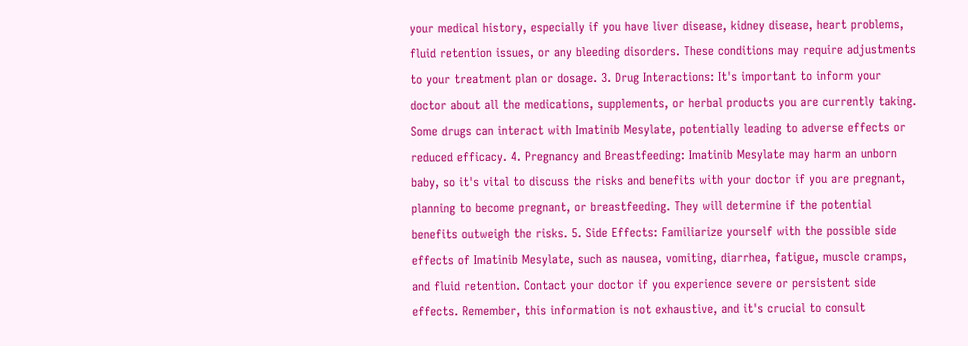your medical history, especially if you have liver disease, kidney disease, heart problems, fluid retention issues, or any bleeding disorders. These conditions may require adjustments to your treatment plan or dosage. 3. Drug Interactions: It's important to inform your doctor about all the medications, supplements, or herbal products you are currently taking. Some drugs can interact with Imatinib Mesylate, potentially leading to adverse effects or reduced efficacy. 4. Pregnancy and Breastfeeding: Imatinib Mesylate may harm an unborn baby, so it's vital to discuss the risks and benefits with your doctor if you are pregnant, planning to become pregnant, or breastfeeding. They will determine if the potential benefits outweigh the risks. 5. Side Effects: Familiarize yourself with the possible side effects of Imatinib Mesylate, such as nausea, vomiting, diarrhea, fatigue, muscle cramps, and fluid retention. Contact your doctor if you experience severe or persistent side effects. Remember, this information is not exhaustive, and it's crucial to consult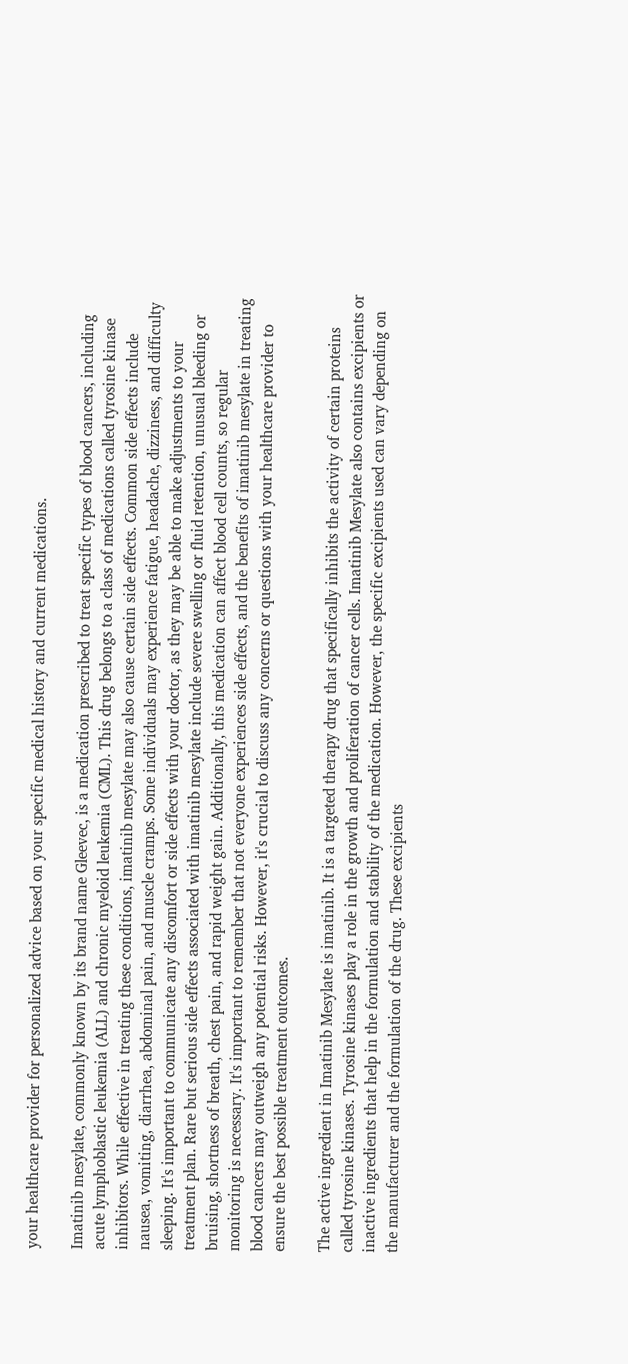your healthcare provider for personalized advice based on your specific medical history and current medications.

Imatinib mesylate, commonly known by its brand name Gleevec, is a medication prescribed to treat specific types of blood cancers, including acute lymphoblastic leukemia (ALL) and chronic myeloid leukemia (CML). This drug belongs to a class of medications called tyrosine kinase inhibitors. While effective in treating these conditions, imatinib mesylate may also cause certain side effects. Common side effects include nausea, vomiting, diarrhea, abdominal pain, and muscle cramps. Some individuals may experience fatigue, headache, dizziness, and difficulty sleeping. It's important to communicate any discomfort or side effects with your doctor, as they may be able to make adjustments to your treatment plan. Rare but serious side effects associated with imatinib mesylate include severe swelling or fluid retention, unusual bleeding or bruising, shortness of breath, chest pain, and rapid weight gain. Additionally, this medication can affect blood cell counts, so regular monitoring is necessary. It's important to remember that not everyone experiences side effects, and the benefits of imatinib mesylate in treating blood cancers may outweigh any potential risks. However, it's crucial to discuss any concerns or questions with your healthcare provider to ensure the best possible treatment outcomes.

The active ingredient in Imatinib Mesylate is imatinib. It is a targeted therapy drug that specifically inhibits the activity of certain proteins called tyrosine kinases. Tyrosine kinases play a role in the growth and proliferation of cancer cells. Imatinib Mesylate also contains excipients or inactive ingredients that help in the formulation and stability of the medication. However, the specific excipients used can vary depending on the manufacturer and the formulation of the drug. These excipients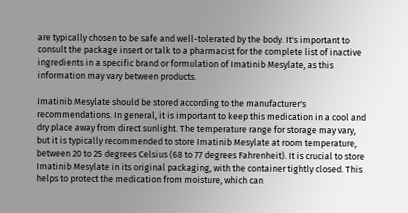are typically chosen to be safe and well-tolerated by the body. It's important to consult the package insert or talk to a pharmacist for the complete list of inactive ingredients in a specific brand or formulation of Imatinib Mesylate, as this information may vary between products.

Imatinib Mesylate should be stored according to the manufacturer's recommendations. In general, it is important to keep this medication in a cool and dry place away from direct sunlight. The temperature range for storage may vary, but it is typically recommended to store Imatinib Mesylate at room temperature, between 20 to 25 degrees Celsius (68 to 77 degrees Fahrenheit). It is crucial to store Imatinib Mesylate in its original packaging, with the container tightly closed. This helps to protect the medication from moisture, which can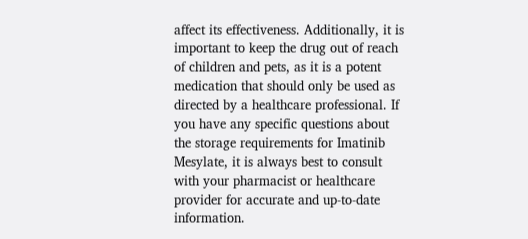affect its effectiveness. Additionally, it is important to keep the drug out of reach of children and pets, as it is a potent medication that should only be used as directed by a healthcare professional. If you have any specific questions about the storage requirements for Imatinib Mesylate, it is always best to consult with your pharmacist or healthcare provider for accurate and up-to-date information.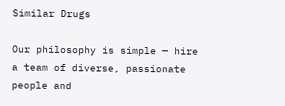Similar Drugs

Our philosophy is simple — hire a team of diverse, passionate people and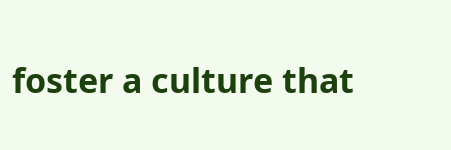foster a culture that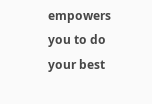empowers you to do your best